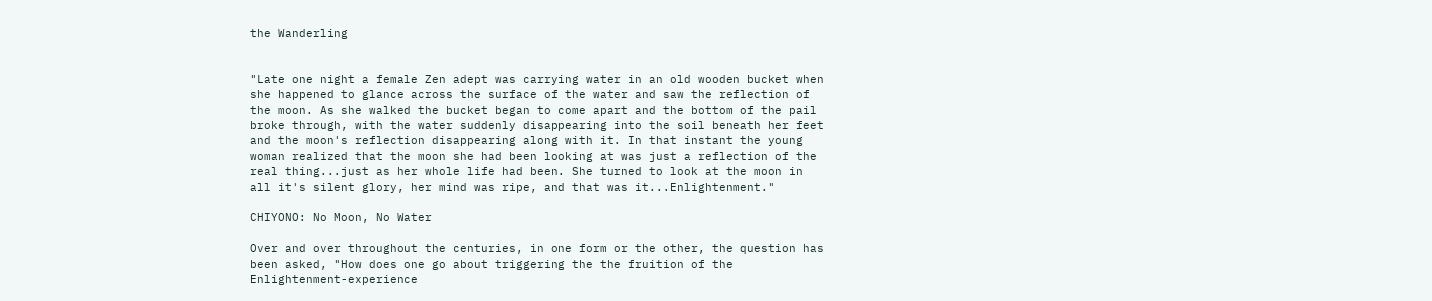the Wanderling


"Late one night a female Zen adept was carrying water in an old wooden bucket when she happened to glance across the surface of the water and saw the reflection of the moon. As she walked the bucket began to come apart and the bottom of the pail broke through, with the water suddenly disappearing into the soil beneath her feet and the moon's reflection disappearing along with it. In that instant the young woman realized that the moon she had been looking at was just a reflection of the real thing...just as her whole life had been. She turned to look at the moon in all it's silent glory, her mind was ripe, and that was it...Enlightenment."

CHIYONO: No Moon, No Water

Over and over throughout the centuries, in one form or the other, the question has been asked, "How does one go about triggering the the fruition of the Enlightenment-experience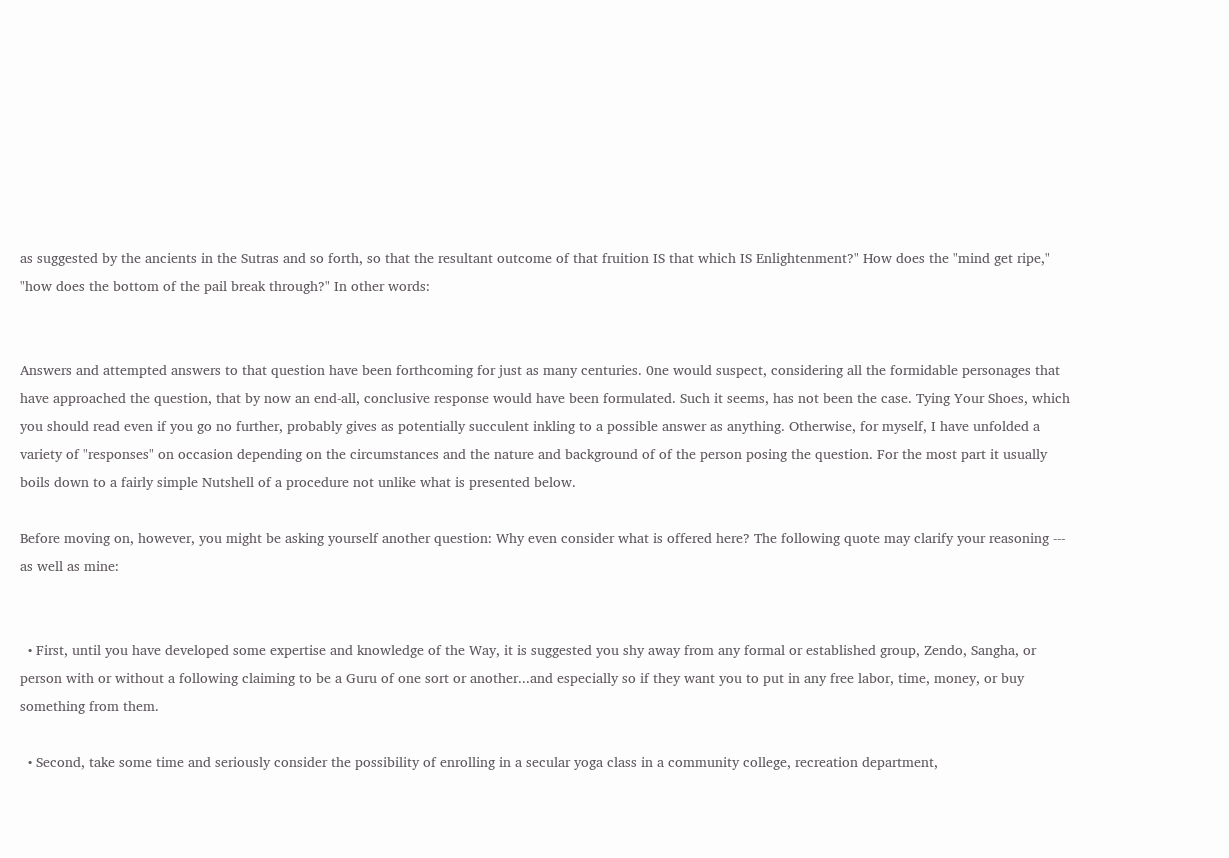as suggested by the ancients in the Sutras and so forth, so that the resultant outcome of that fruition IS that which IS Enlightenment?" How does the "mind get ripe," "how does the bottom of the pail break through?" In other words:


Answers and attempted answers to that question have been forthcoming for just as many centuries. 0ne would suspect, considering all the formidable personages that have approached the question, that by now an end-all, conclusive response would have been formulated. Such it seems, has not been the case. Tying Your Shoes, which you should read even if you go no further, probably gives as potentially succulent inkling to a possible answer as anything. Otherwise, for myself, I have unfolded a variety of "responses" on occasion depending on the circumstances and the nature and background of of the person posing the question. For the most part it usually boils down to a fairly simple Nutshell of a procedure not unlike what is presented below.

Before moving on, however, you might be asking yourself another question: Why even consider what is offered here? The following quote may clarify your reasoning --- as well as mine:


  • First, until you have developed some expertise and knowledge of the Way, it is suggested you shy away from any formal or established group, Zendo, Sangha, or person with or without a following claiming to be a Guru of one sort or another...and especially so if they want you to put in any free labor, time, money, or buy something from them.

  • Second, take some time and seriously consider the possibility of enrolling in a secular yoga class in a community college, recreation department,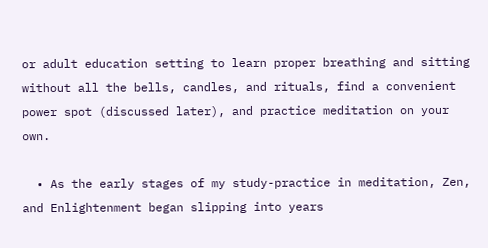or adult education setting to learn proper breathing and sitting without all the bells, candles, and rituals, find a convenient power spot (discussed later), and practice meditation on your own.

  • As the early stages of my study-practice in meditation, Zen, and Enlightenment began slipping into years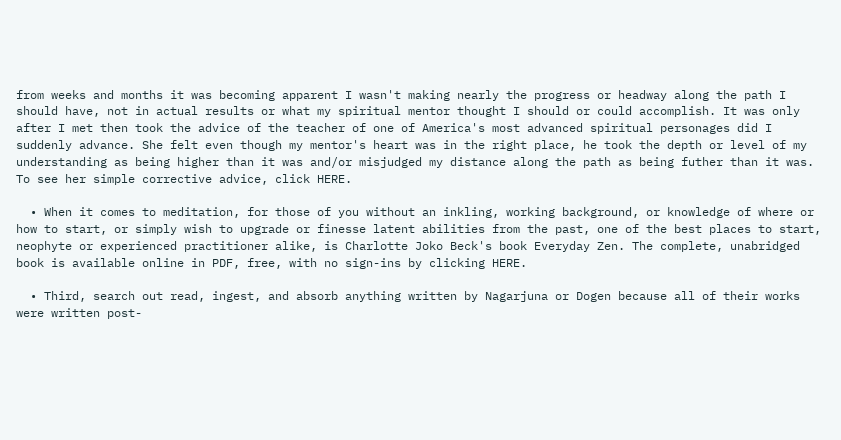from weeks and months it was becoming apparent I wasn't making nearly the progress or headway along the path I should have, not in actual results or what my spiritual mentor thought I should or could accomplish. It was only after I met then took the advice of the teacher of one of America's most advanced spiritual personages did I suddenly advance. She felt even though my mentor's heart was in the right place, he took the depth or level of my understanding as being higher than it was and/or misjudged my distance along the path as being futher than it was. To see her simple corrective advice, click HERE.

  • When it comes to meditation, for those of you without an inkling, working background, or knowledge of where or how to start, or simply wish to upgrade or finesse latent abilities from the past, one of the best places to start, neophyte or experienced practitioner alike, is Charlotte Joko Beck's book Everyday Zen. The complete, unabridged book is available online in PDF, free, with no sign-ins by clicking HERE.

  • Third, search out read, ingest, and absorb anything written by Nagarjuna or Dogen because all of their works were written post-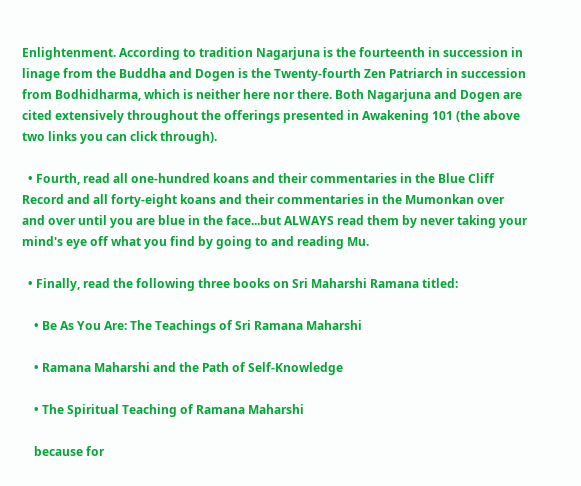Enlightenment. According to tradition Nagarjuna is the fourteenth in succession in linage from the Buddha and Dogen is the Twenty-fourth Zen Patriarch in succession from Bodhidharma, which is neither here nor there. Both Nagarjuna and Dogen are cited extensively throughout the offerings presented in Awakening 101 (the above two links you can click through).

  • Fourth, read all one-hundred koans and their commentaries in the Blue Cliff Record and all forty-eight koans and their commentaries in the Mumonkan over and over until you are blue in the face...but ALWAYS read them by never taking your mind's eye off what you find by going to and reading Mu.

  • Finally, read the following three books on Sri Maharshi Ramana titled:

    • Be As You Are: The Teachings of Sri Ramana Maharshi

    • Ramana Maharshi and the Path of Self-Knowledge

    • The Spiritual Teaching of Ramana Maharshi

    because for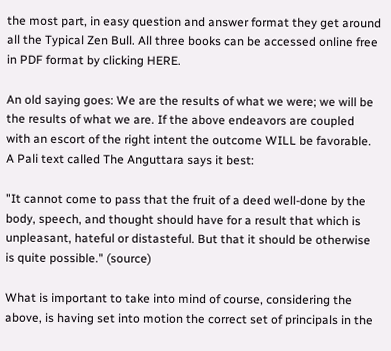the most part, in easy question and answer format they get around all the Typical Zen Bull. All three books can be accessed online free in PDF format by clicking HERE.

An old saying goes: We are the results of what we were; we will be the results of what we are. If the above endeavors are coupled with an escort of the right intent the outcome WILL be favorable. A Pali text called The Anguttara says it best:

"It cannot come to pass that the fruit of a deed well-done by the body, speech, and thought should have for a result that which is unpleasant, hateful or distasteful. But that it should be otherwise is quite possible." (source)

What is important to take into mind of course, considering the above, is having set into motion the correct set of principals in the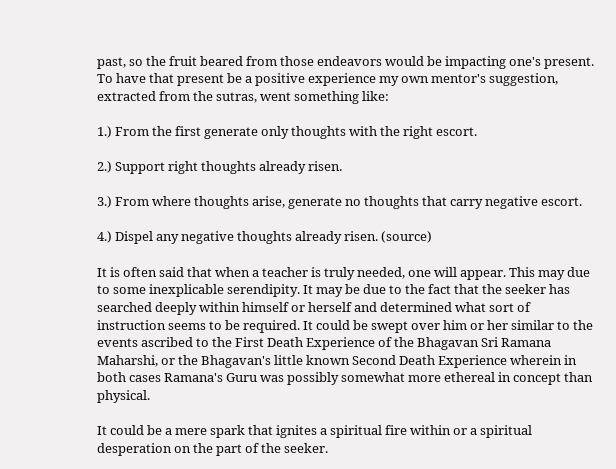past, so the fruit beared from those endeavors would be impacting one's present. To have that present be a positive experience my own mentor's suggestion, extracted from the sutras, went something like:

1.) From the first generate only thoughts with the right escort.

2.) Support right thoughts already risen.

3.) From where thoughts arise, generate no thoughts that carry negative escort.

4.) Dispel any negative thoughts already risen. (source)

It is often said that when a teacher is truly needed, one will appear. This may due to some inexplicable serendipity. It may be due to the fact that the seeker has searched deeply within himself or herself and determined what sort of instruction seems to be required. It could be swept over him or her similar to the events ascribed to the First Death Experience of the Bhagavan Sri Ramana Maharshi, or the Bhagavan's little known Second Death Experience wherein in both cases Ramana's Guru was possibly somewhat more ethereal in concept than physical.

It could be a mere spark that ignites a spiritual fire within or a spiritual desperation on the part of the seeker.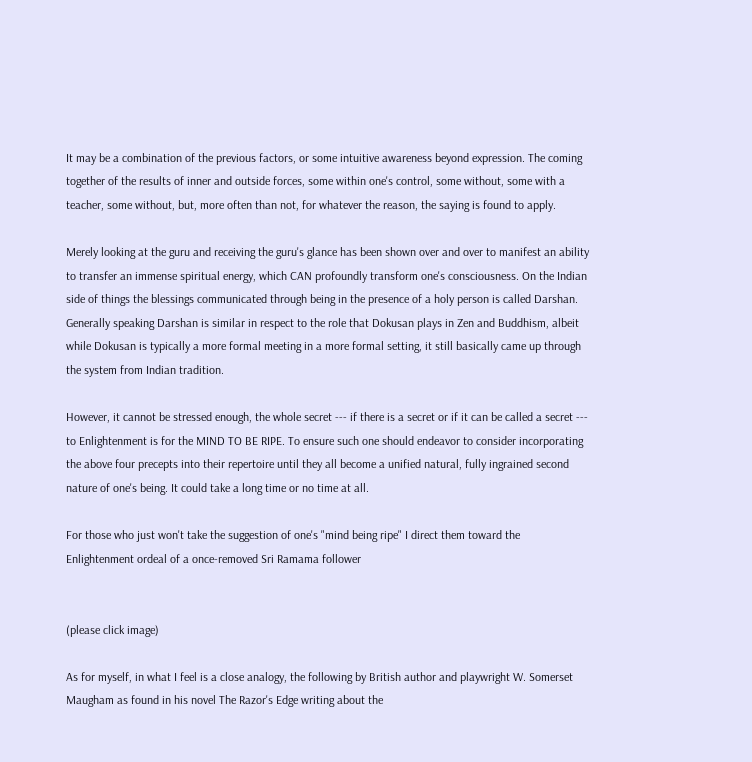It may be a combination of the previous factors, or some intuitive awareness beyond expression. The coming together of the results of inner and outside forces, some within one's control, some without, some with a teacher, some without, but, more often than not, for whatever the reason, the saying is found to apply.

Merely looking at the guru and receiving the guru's glance has been shown over and over to manifest an ability to transfer an immense spiritual energy, which CAN profoundly transform one's consciousness. On the Indian side of things the blessings communicated through being in the presence of a holy person is called Darshan. Generally speaking Darshan is similar in respect to the role that Dokusan plays in Zen and Buddhism, albeit while Dokusan is typically a more formal meeting in a more formal setting, it still basically came up through the system from Indian tradition.

However, it cannot be stressed enough, the whole secret --- if there is a secret or if it can be called a secret --- to Enlightenment is for the MIND TO BE RIPE. To ensure such one should endeavor to consider incorporating the above four precepts into their repertoire until they all become a unified natural, fully ingrained second nature of one's being. It could take a long time or no time at all.

For those who just won't take the suggestion of one's "mind being ripe" I direct them toward the Enlightenment ordeal of a once-removed Sri Ramama follower


(please click image)

As for myself, in what I feel is a close analogy, the following by British author and playwright W. Somerset Maugham as found in his novel The Razor's Edge writing about the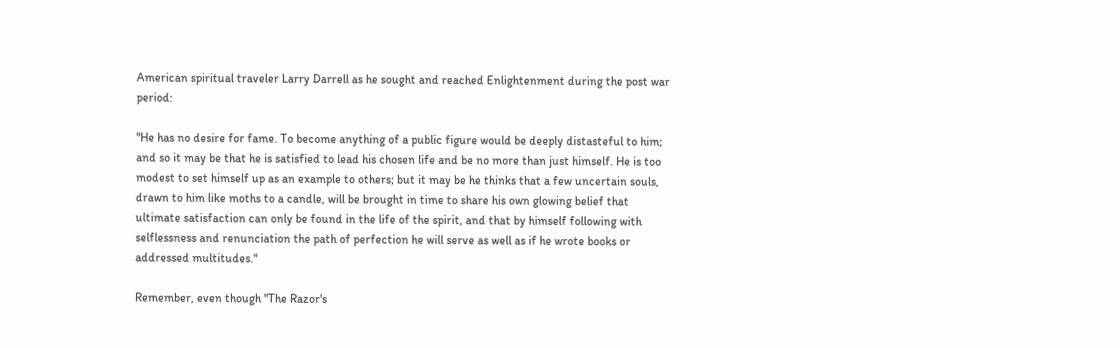American spiritual traveler Larry Darrell as he sought and reached Enlightenment during the post war period:

"He has no desire for fame. To become anything of a public figure would be deeply distasteful to him; and so it may be that he is satisfied to lead his chosen life and be no more than just himself. He is too modest to set himself up as an example to others; but it may be he thinks that a few uncertain souls, drawn to him like moths to a candle, will be brought in time to share his own glowing belief that ultimate satisfaction can only be found in the life of the spirit, and that by himself following with selflessness and renunciation the path of perfection he will serve as well as if he wrote books or addressed multitudes."

Remember, even though "The Razor's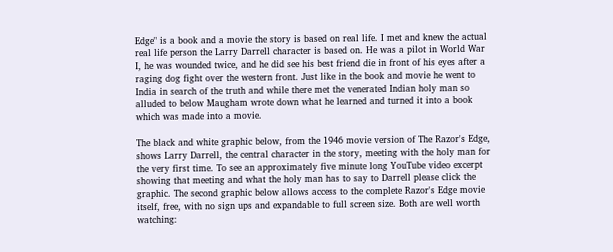Edge" is a book and a movie the story is based on real life. I met and knew the actual real life person the Larry Darrell character is based on. He was a pilot in World War I, he was wounded twice, and he did see his best friend die in front of his eyes after a raging dog fight over the western front. Just like in the book and movie he went to India in search of the truth and while there met the venerated Indian holy man so alluded to below Maugham wrote down what he learned and turned it into a book which was made into a movie.

The black and white graphic below, from the 1946 movie version of The Razor's Edge, shows Larry Darrell, the central character in the story, meeting with the holy man for the very first time. To see an approximately five minute long YouTube video excerpt showing that meeting and what the holy man has to say to Darrell please click the graphic. The second graphic below allows access to the complete Razor's Edge movie itself, free, with no sign ups and expandable to full screen size. Both are well worth watching: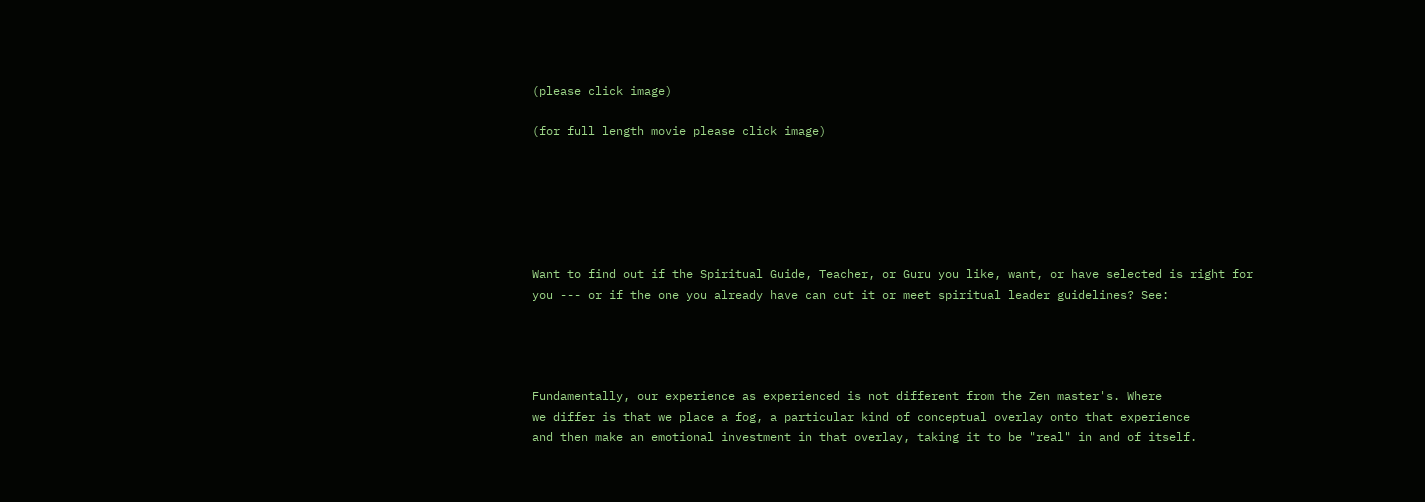(please click image)

(for full length movie please click image)






Want to find out if the Spiritual Guide, Teacher, or Guru you like, want, or have selected is right for you --- or if the one you already have can cut it or meet spiritual leader guidelines? See:




Fundamentally, our experience as experienced is not different from the Zen master's. Where
we differ is that we place a fog, a particular kind of conceptual overlay onto that experience
and then make an emotional investment in that overlay, taking it to be "real" in and of itself.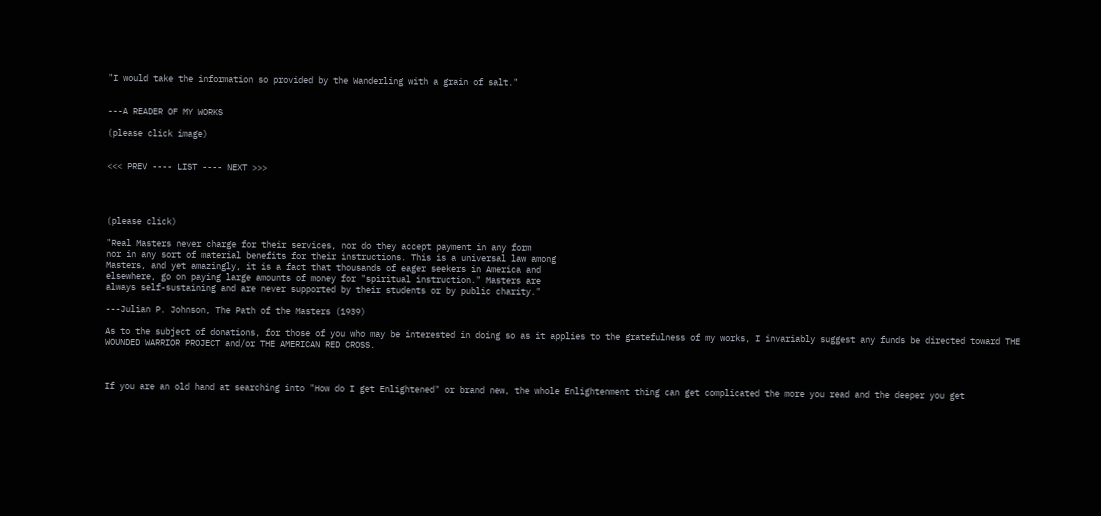"I would take the information so provided by the Wanderling with a grain of salt."


---A READER OF MY WORKS

(please click image)


<<< PREV ---- LIST ---- NEXT >>>




(please click)

"Real Masters never charge for their services, nor do they accept payment in any form
nor in any sort of material benefits for their instructions. This is a universal law among
Masters, and yet amazingly, it is a fact that thousands of eager seekers in America and
elsewhere, go on paying large amounts of money for "spiritual instruction." Masters are
always self-sustaining and are never supported by their students or by public charity."

---Julian P. Johnson, The Path of the Masters (1939)

As to the subject of donations, for those of you who may be interested in doing so as it applies to the gratefulness of my works, I invariably suggest any funds be directed toward THE WOUNDED WARRIOR PROJECT and/or THE AMERICAN RED CROSS.



If you are an old hand at searching into "How do I get Enlightened" or brand new, the whole Enlightenment thing can get complicated the more you read and the deeper you get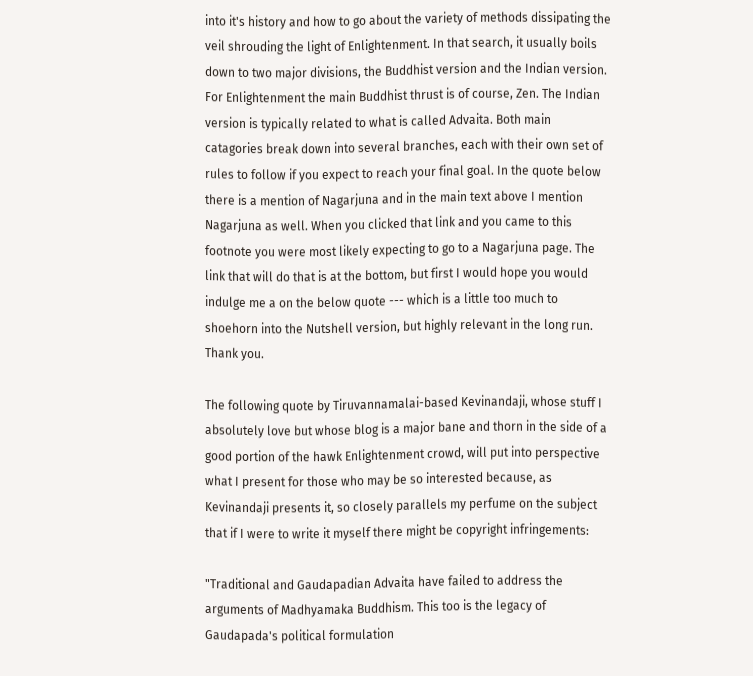into it's history and how to go about the variety of methods dissipating the veil shrouding the light of Enlightenment. In that search, it usually boils down to two major divisions, the Buddhist version and the Indian version. For Enlightenment the main Buddhist thrust is of course, Zen. The Indian version is typically related to what is called Advaita. Both main catagories break down into several branches, each with their own set of rules to follow if you expect to reach your final goal. In the quote below there is a mention of Nagarjuna and in the main text above I mention Nagarjuna as well. When you clicked that link and you came to this footnote you were most likely expecting to go to a Nagarjuna page. The link that will do that is at the bottom, but first I would hope you would indulge me a on the below quote --- which is a little too much to shoehorn into the Nutshell version, but highly relevant in the long run. Thank you.

The following quote by Tiruvannamalai-based Kevinandaji, whose stuff I absolutely love but whose blog is a major bane and thorn in the side of a good portion of the hawk Enlightenment crowd, will put into perspective what I present for those who may be so interested because, as Kevinandaji presents it, so closely parallels my perfume on the subject that if I were to write it myself there might be copyright infringements:

"Traditional and Gaudapadian Advaita have failed to address the arguments of Madhyamaka Buddhism. This too is the legacy of Gaudapada's political formulation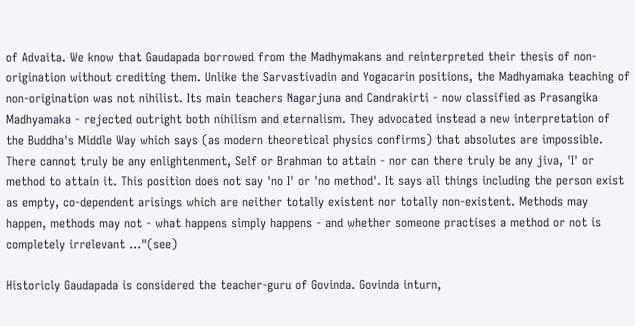of Advaita. We know that Gaudapada borrowed from the Madhymakans and reinterpreted their thesis of non-origination without crediting them. Unlike the Sarvastivadin and Yogacarin positions, the Madhyamaka teaching of non-origination was not nihilist. Its main teachers Nagarjuna and Candrakirti - now classified as Prasangika Madhyamaka - rejected outright both nihilism and eternalism. They advocated instead a new interpretation of the Buddha's Middle Way which says (as modern theoretical physics confirms) that absolutes are impossible. There cannot truly be any enlightenment, Self or Brahman to attain - nor can there truly be any jiva, 'I' or method to attain it. This position does not say 'no I' or 'no method'. It says all things including the person exist as empty, co-dependent arisings which are neither totally existent nor totally non-existent. Methods may happen, methods may not - what happens simply happens - and whether someone practises a method or not is completely irrelevant ..."(see)

Historicly Gaudapada is considered the teacher-guru of Govinda. Govinda inturn,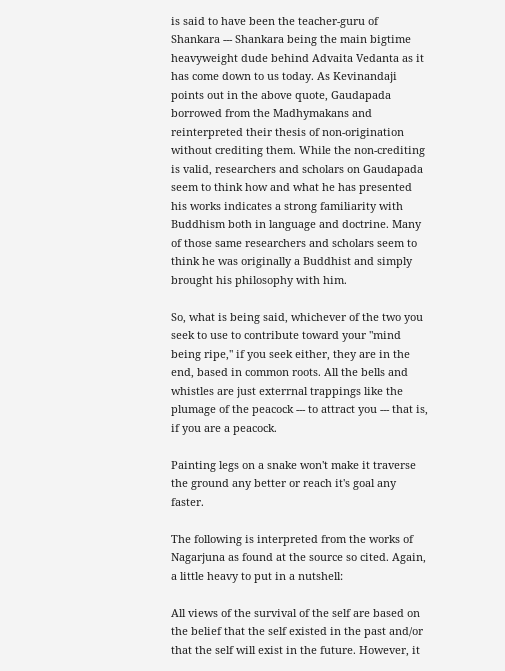is said to have been the teacher-guru of Shankara --- Shankara being the main bigtime heavyweight dude behind Advaita Vedanta as it has come down to us today. As Kevinandaji points out in the above quote, Gaudapada borrowed from the Madhymakans and reinterpreted their thesis of non-origination without crediting them. While the non-crediting is valid, researchers and scholars on Gaudapada seem to think how and what he has presented his works indicates a strong familiarity with Buddhism both in language and doctrine. Many of those same researchers and scholars seem to think he was originally a Buddhist and simply brought his philosophy with him.

So, what is being said, whichever of the two you seek to use to contribute toward your "mind being ripe," if you seek either, they are in the end, based in common roots. All the bells and whistles are just exterrnal trappings like the plumage of the peacock --- to attract you --- that is, if you are a peacock.

Painting legs on a snake won't make it traverse the ground any better or reach it's goal any faster.

The following is interpreted from the works of Nagarjuna as found at the source so cited. Again, a little heavy to put in a nutshell:

All views of the survival of the self are based on the belief that the self existed in the past and/or that the self will exist in the future. However, it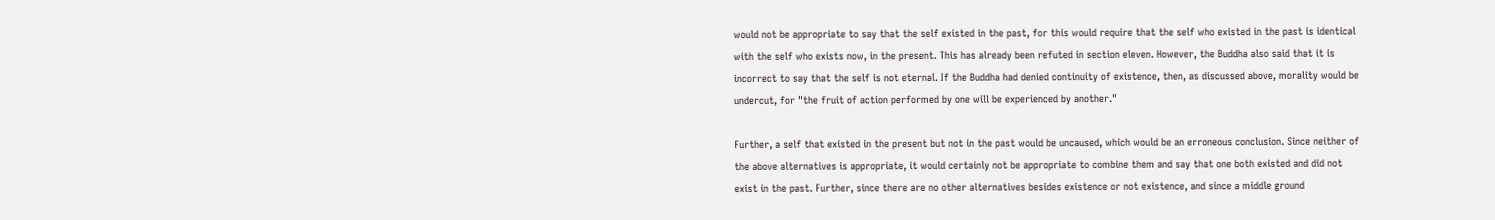would not be appropriate to say that the self existed in the past, for this would require that the self who existed in the past is identical with the self who exists now, in the present. This has already been refuted in section eleven. However, the Buddha also said that it is incorrect to say that the self is not eternal. If the Buddha had denied continuity of existence, then, as discussed above, morality would be undercut, for "the fruit of action performed by one will be experienced by another."

Further, a self that existed in the present but not in the past would be uncaused, which would be an erroneous conclusion. Since neither of the above alternatives is appropriate, it would certainly not be appropriate to combine them and say that one both existed and did not exist in the past. Further, since there are no other alternatives besides existence or not existence, and since a middle ground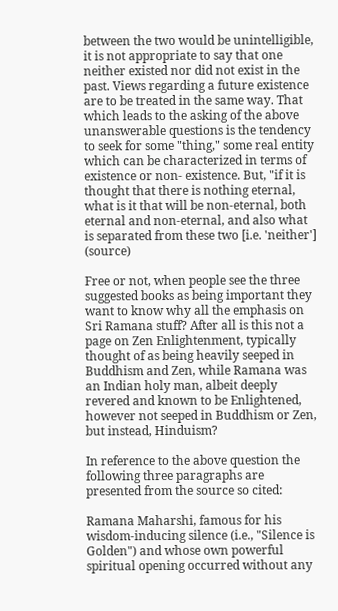between the two would be unintelligible, it is not appropriate to say that one neither existed nor did not exist in the past. Views regarding a future existence are to be treated in the same way. That which leads to the asking of the above unanswerable questions is the tendency to seek for some "thing," some real entity which can be characterized in terms of existence or non- existence. But, "if it is thought that there is nothing eternal, what is it that will be non-eternal, both eternal and non-eternal, and also what is separated from these two [i.e. 'neither'] (source)

Free or not, when people see the three suggested books as being important they want to know why all the emphasis on Sri Ramana stuff? After all is this not a page on Zen Enlightenment, typically thought of as being heavily seeped in Buddhism and Zen, while Ramana was an Indian holy man, albeit deeply revered and known to be Enlightened, however not seeped in Buddhism or Zen, but instead, Hinduism?

In reference to the above question the following three paragraphs are presented from the source so cited:

Ramana Maharshi, famous for his wisdom-inducing silence (i.e., "Silence is Golden") and whose own powerful spiritual opening occurred without any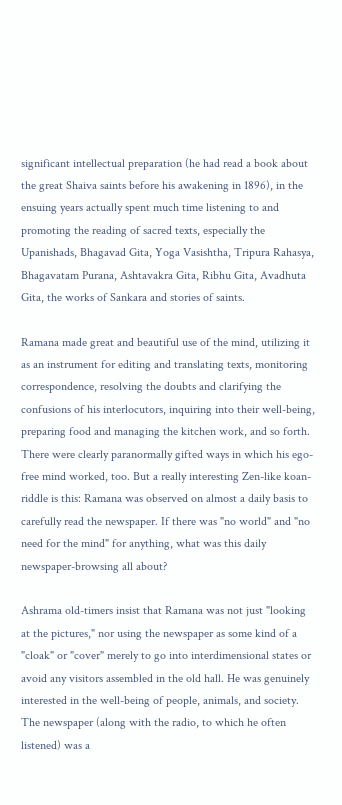significant intellectual preparation (he had read a book about the great Shaiva saints before his awakening in 1896), in the ensuing years actually spent much time listening to and promoting the reading of sacred texts, especially the Upanishads, Bhagavad Gita, Yoga Vasishtha, Tripura Rahasya, Bhagavatam Purana, Ashtavakra Gita, Ribhu Gita, Avadhuta Gita, the works of Sankara and stories of saints.

Ramana made great and beautiful use of the mind, utilizing it as an instrument for editing and translating texts, monitoring correspondence, resolving the doubts and clarifying the confusions of his interlocutors, inquiring into their well-being, preparing food and managing the kitchen work, and so forth. There were clearly paranormally gifted ways in which his ego-free mind worked, too. But a really interesting Zen-like koan-riddle is this: Ramana was observed on almost a daily basis to carefully read the newspaper. If there was "no world" and "no need for the mind" for anything, what was this daily newspaper-browsing all about?

Ashrama old-timers insist that Ramana was not just "looking at the pictures," nor using the newspaper as some kind of a "cloak" or "cover" merely to go into interdimensional states or avoid any visitors assembled in the old hall. He was genuinely interested in the well-being of people, animals, and society. The newspaper (along with the radio, to which he often listened) was a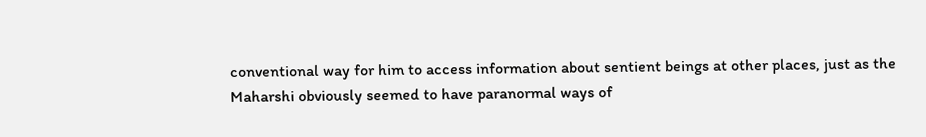conventional way for him to access information about sentient beings at other places, just as the Maharshi obviously seemed to have paranormal ways of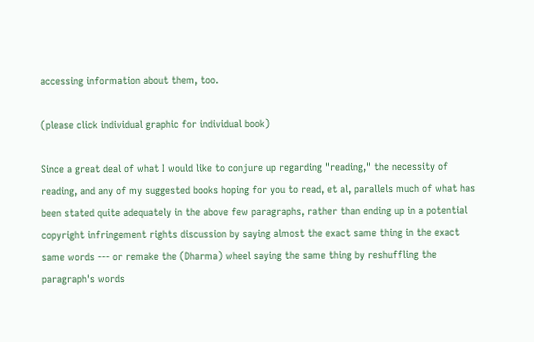accessing information about them, too.

(please click individual graphic for individual book)

Since a great deal of what I would like to conjure up regarding "reading," the necessity of reading, and any of my suggested books hoping for you to read, et al, parallels much of what has been stated quite adequately in the above few paragraphs, rather than ending up in a potential copyright infringement rights discussion by saying almost the exact same thing in the exact same words --- or remake the (Dharma) wheel saying the same thing by reshuffling the paragraph's words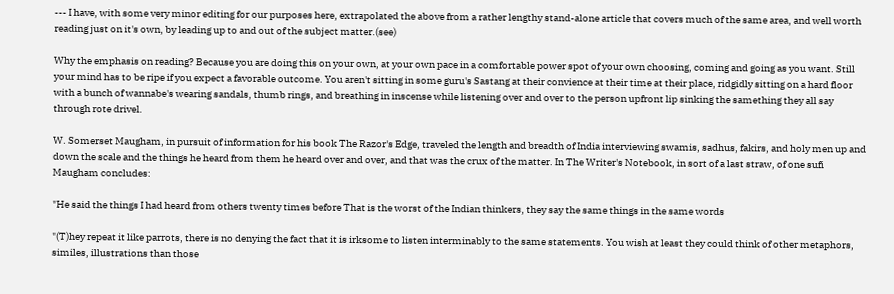--- I have, with some very minor editing for our purposes here, extrapolated the above from a rather lengthy stand-alone article that covers much of the same area, and well worth reading just on it's own, by leading up to and out of the subject matter.(see)

Why the emphasis on reading? Because you are doing this on your own, at your own pace in a comfortable power spot of your own choosing, coming and going as you want. Still your mind has to be ripe if you expect a favorable outcome. You aren't sitting in some guru's Sastang at their convience at their time at their place, ridgidly sitting on a hard floor with a bunch of wannabe's wearing sandals, thumb rings, and breathing in inscense while listening over and over to the person upfront lip sinking the samething they all say through rote drivel.

W. Somerset Maugham, in pursuit of information for his book The Razor's Edge, traveled the length and breadth of India interviewing swamis, sadhus, fakirs, and holy men up and down the scale and the things he heard from them he heard over and over, and that was the crux of the matter. In The Writer's Notebook, in sort of a last straw, of one sufi Maugham concludes:

"He said the things I had heard from others twenty times before That is the worst of the Indian thinkers, they say the same things in the same words

"(T)hey repeat it like parrots, there is no denying the fact that it is irksome to listen interminably to the same statements. You wish at least they could think of other metaphors, similes, illustrations than those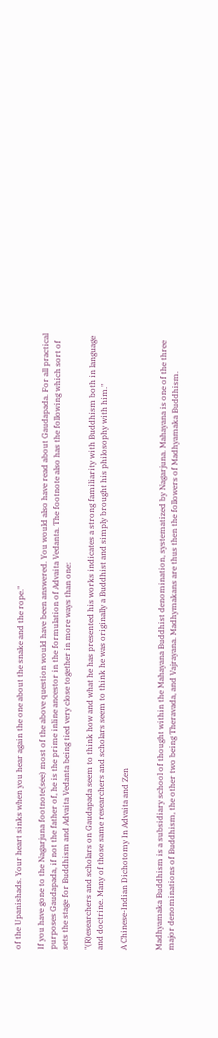of the Upanishads. Your heart sinks when you hear again the one about the snake and the rope."

If you have gone to the Nagarjuna footnote(see) most of the above question would have been answered. You would also have read about Gaudapada. For all practical purposes Gaudapada, if not the father of, he is the prime inline ancestor in the formulation of Advaita Vedanta. The footnote also has the following which sort of sets the stage for Buddhism and Advaita Vedanta being tied very close together in more ways than one:

"(R)esearchers and scholars on Gaudapada seem to think how and what he has presented his works indicates a strong familiarity with Buddhism both in language and doctrine. Many of those same researchers and scholars seem to think he was originally a Buddhist and simply brought his philosophy with him."

A Chinese-Indian Dichotomy In Advaita and Zen


Madhyamaka Buddhism is a subsidiary school of thought within the Mahayana Buddhist denomination, systematized by Nagarjuna. Mahayana is one of the three major denominations of Buddhism, the other two being Theravada, and Vajrayana. Madhymakans are thus then the followers of Madhyamaka Buddhism.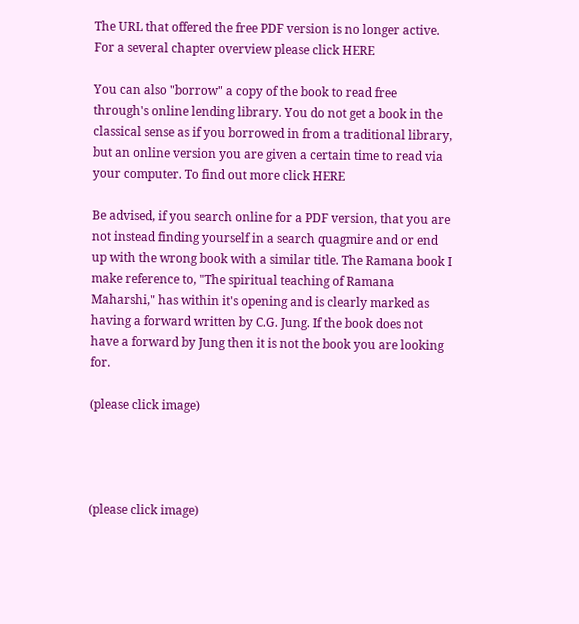The URL that offered the free PDF version is no longer active. For a several chapter overview please click HERE

You can also "borrow" a copy of the book to read free through's online lending library. You do not get a book in the classical sense as if you borrowed in from a traditional library, but an online version you are given a certain time to read via your computer. To find out more click HERE

Be advised, if you search online for a PDF version, that you are not instead finding yourself in a search quagmire and or end up with the wrong book with a similar title. The Ramana book I make reference to, "The spiritual teaching of Ramana Maharshi," has within it's opening and is clearly marked as having a forward written by C.G. Jung. If the book does not have a forward by Jung then it is not the book you are looking for.

(please click image)




(please click image)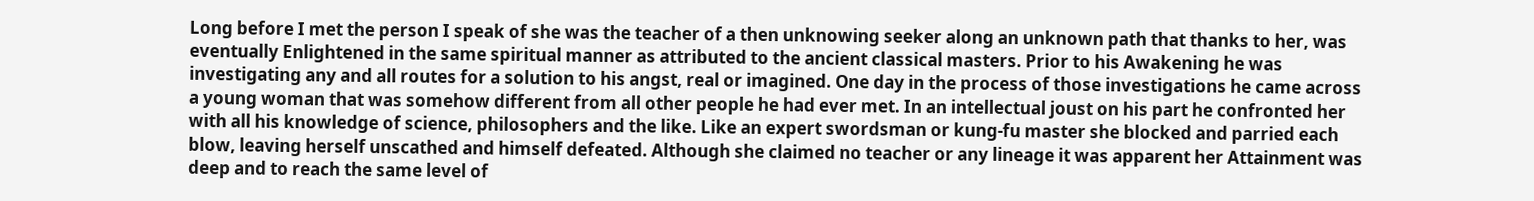Long before I met the person I speak of she was the teacher of a then unknowing seeker along an unknown path that thanks to her, was eventually Enlightened in the same spiritual manner as attributed to the ancient classical masters. Prior to his Awakening he was investigating any and all routes for a solution to his angst, real or imagined. One day in the process of those investigations he came across a young woman that was somehow different from all other people he had ever met. In an intellectual joust on his part he confronted her with all his knowledge of science, philosophers and the like. Like an expert swordsman or kung-fu master she blocked and parried each blow, leaving herself unscathed and himself defeated. Although she claimed no teacher or any lineage it was apparent her Attainment was deep and to reach the same level of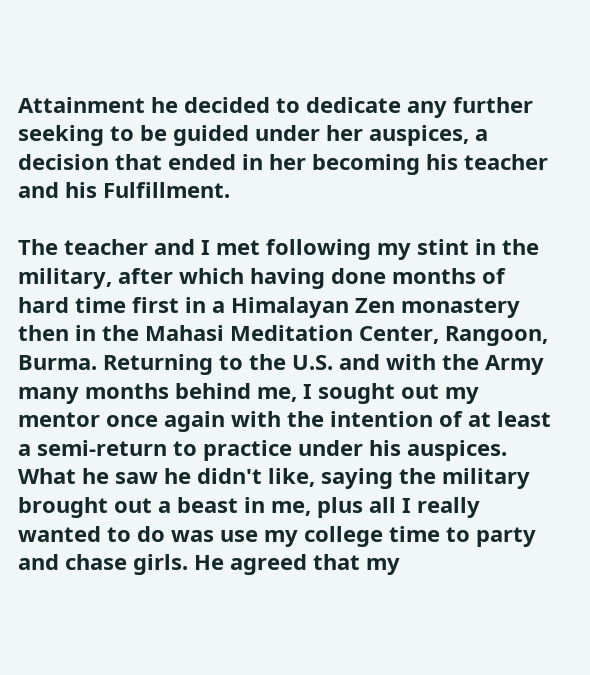Attainment he decided to dedicate any further seeking to be guided under her auspices, a decision that ended in her becoming his teacher and his Fulfillment.

The teacher and I met following my stint in the military, after which having done months of hard time first in a Himalayan Zen monastery then in the Mahasi Meditation Center, Rangoon, Burma. Returning to the U.S. and with the Army many months behind me, I sought out my mentor once again with the intention of at least a semi-return to practice under his auspices. What he saw he didn't like, saying the military brought out a beast in me, plus all I really wanted to do was use my college time to party and chase girls. He agreed that my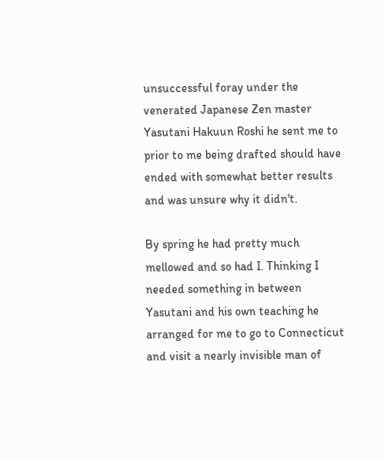unsuccessful foray under the venerated Japanese Zen master Yasutani Hakuun Roshi he sent me to prior to me being drafted should have ended with somewhat better results and was unsure why it didn't.

By spring he had pretty much mellowed and so had I. Thinking I needed something in between Yasutani and his own teaching he arranged for me to go to Connecticut and visit a nearly invisible man of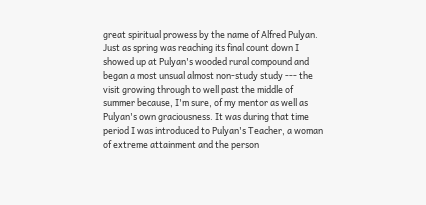great spiritual prowess by the name of Alfred Pulyan. Just as spring was reaching its final count down I showed up at Pulyan's wooded rural compound and began a most unsual almost non-study study --- the visit growing through to well past the middle of summer because, I'm sure, of my mentor as well as Pulyan's own graciousness. It was during that time period I was introduced to Pulyan's Teacher, a woman of extreme attainment and the person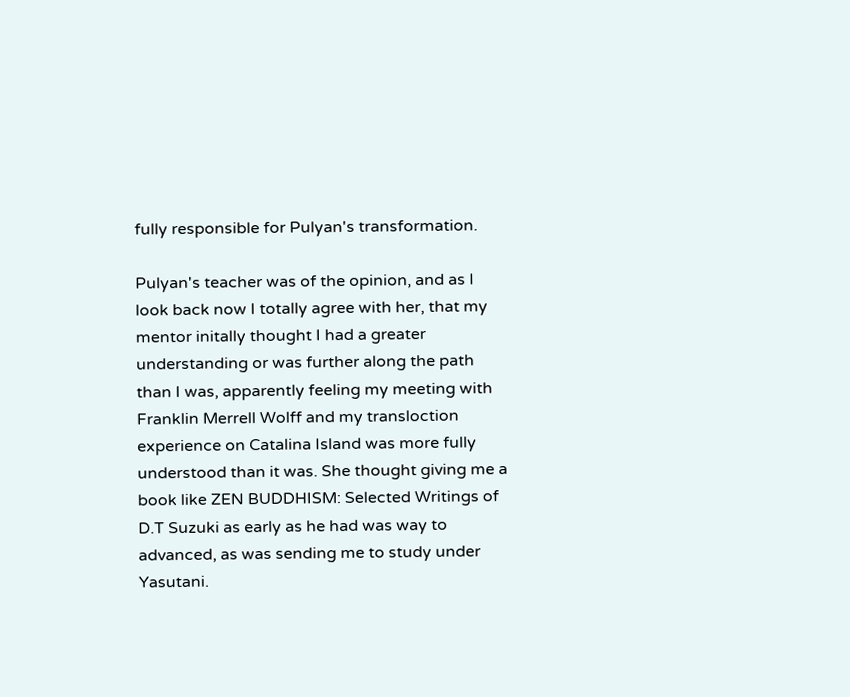fully responsible for Pulyan's transformation.

Pulyan's teacher was of the opinion, and as I look back now I totally agree with her, that my mentor initally thought I had a greater understanding or was further along the path than I was, apparently feeling my meeting with Franklin Merrell Wolff and my transloction experience on Catalina Island was more fully understood than it was. She thought giving me a book like ZEN BUDDHISM: Selected Writings of D.T Suzuki as early as he had was way to advanced, as was sending me to study under Yasutani.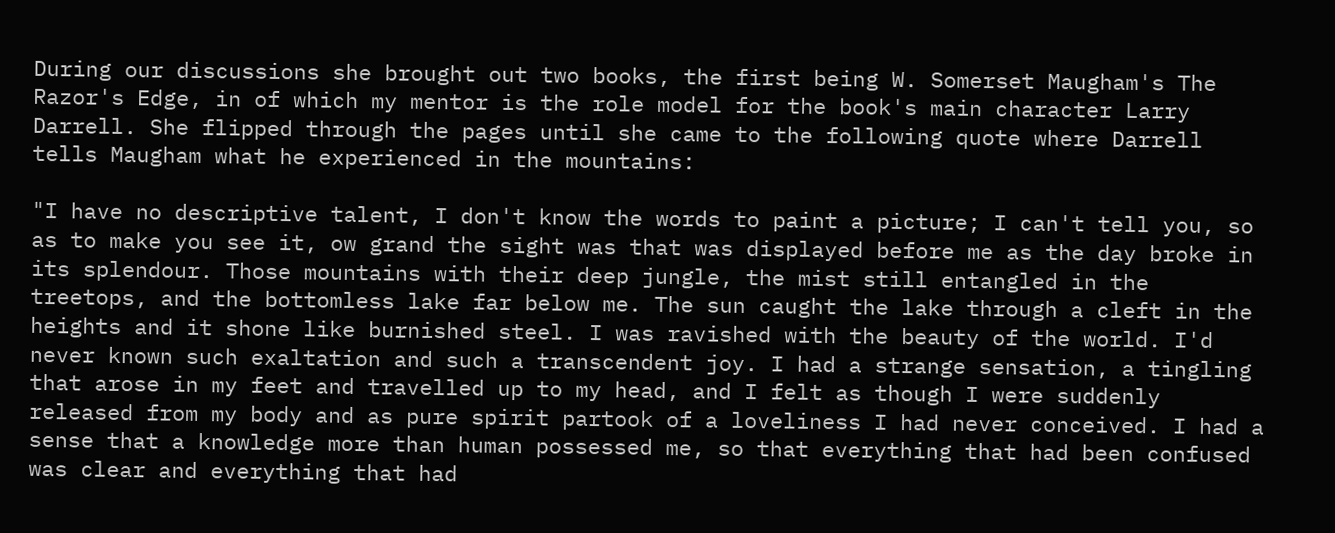During our discussions she brought out two books, the first being W. Somerset Maugham's The Razor's Edge, in of which my mentor is the role model for the book's main character Larry Darrell. She flipped through the pages until she came to the following quote where Darrell tells Maugham what he experienced in the mountains:

"I have no descriptive talent, I don't know the words to paint a picture; I can't tell you, so as to make you see it, ow grand the sight was that was displayed before me as the day broke in its splendour. Those mountains with their deep jungle, the mist still entangled in the treetops, and the bottomless lake far below me. The sun caught the lake through a cleft in the heights and it shone like burnished steel. I was ravished with the beauty of the world. I'd never known such exaltation and such a transcendent joy. I had a strange sensation, a tingling that arose in my feet and travelled up to my head, and I felt as though I were suddenly released from my body and as pure spirit partook of a loveliness I had never conceived. I had a sense that a knowledge more than human possessed me, so that everything that had been confused was clear and everything that had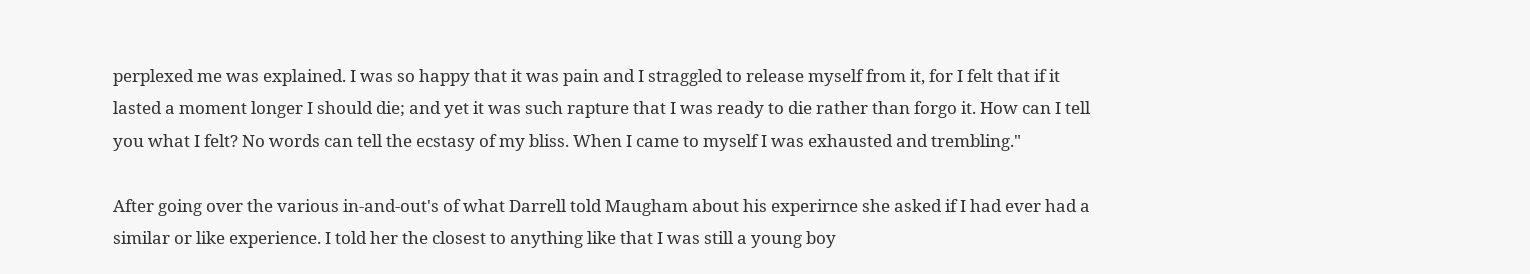perplexed me was explained. I was so happy that it was pain and I straggled to release myself from it, for I felt that if it lasted a moment longer I should die; and yet it was such rapture that I was ready to die rather than forgo it. How can I tell you what I felt? No words can tell the ecstasy of my bliss. When I came to myself I was exhausted and trembling."

After going over the various in-and-out's of what Darrell told Maugham about his experirnce she asked if I had ever had a similar or like experience. I told her the closest to anything like that I was still a young boy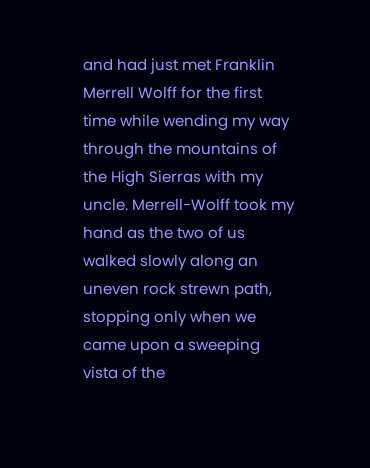and had just met Franklin Merrell Wolff for the first time while wending my way through the mountains of the High Sierras with my uncle. Merrell-Wolff took my hand as the two of us walked slowly along an uneven rock strewn path, stopping only when we came upon a sweeping vista of the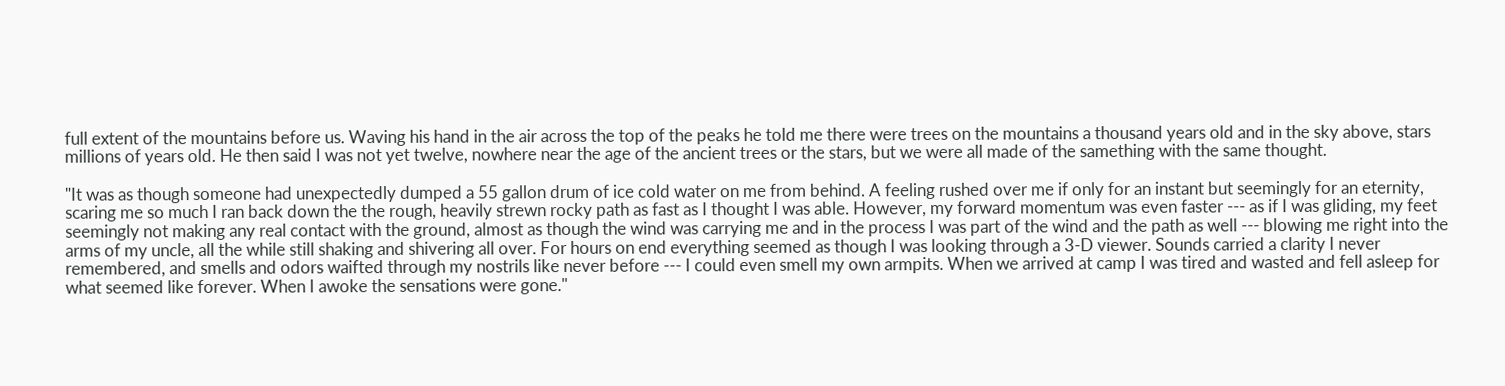full extent of the mountains before us. Waving his hand in the air across the top of the peaks he told me there were trees on the mountains a thousand years old and in the sky above, stars millions of years old. He then said I was not yet twelve, nowhere near the age of the ancient trees or the stars, but we were all made of the samething with the same thought.

"It was as though someone had unexpectedly dumped a 55 gallon drum of ice cold water on me from behind. A feeling rushed over me if only for an instant but seemingly for an eternity, scaring me so much I ran back down the the rough, heavily strewn rocky path as fast as I thought I was able. However, my forward momentum was even faster --- as if I was gliding, my feet seemingly not making any real contact with the ground, almost as though the wind was carrying me and in the process I was part of the wind and the path as well --- blowing me right into the arms of my uncle, all the while still shaking and shivering all over. For hours on end everything seemed as though I was looking through a 3-D viewer. Sounds carried a clarity I never remembered, and smells and odors waifted through my nostrils like never before --- I could even smell my own armpits. When we arrived at camp I was tired and wasted and fell asleep for what seemed like forever. When I awoke the sensations were gone."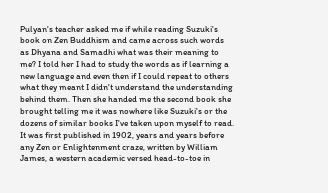Pulyan's teacher asked me if while reading Suzuki's book on Zen Buddhism and came across such words as Dhyana and Samadhi what was their meaning to me? I told her I had to study the words as if learning a new language and even then if I could repeat to others what they meant I didn't understand the understanding behind them. Then she handed me the second book she brought telling me it was nowhere like Suzuki's or the dozens of similar books I've taken upon myself to read. It was first published in 1902, years and years before any Zen or Enlightenment craze, written by William James, a western academic versed head-to-toe in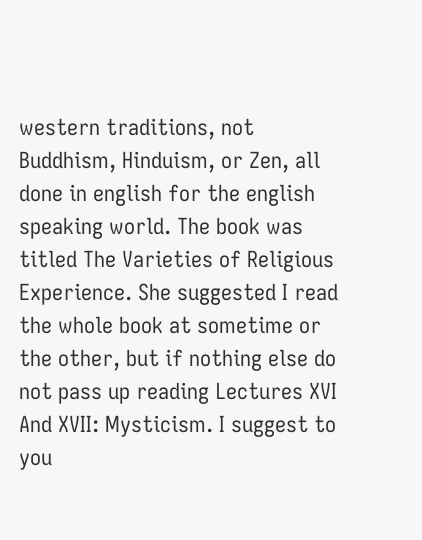western traditions, not Buddhism, Hinduism, or Zen, all done in english for the english speaking world. The book was titled The Varieties of Religious Experience. She suggested I read the whole book at sometime or the other, but if nothing else do not pass up reading Lectures XVI And XVII: Mysticism. I suggest to you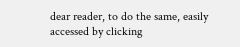dear reader, to do the same, easily accessed by clicking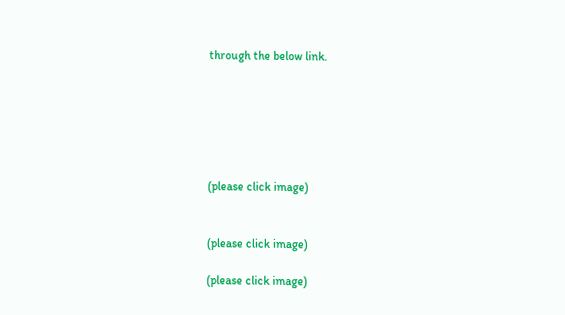through the below link.






(please click image)


(please click image)

(please click image)